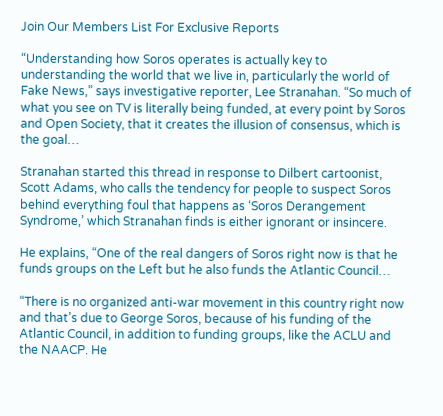Join Our Members List For Exclusive Reports

“Understanding how Soros operates is actually key to understanding the world that we live in, particularly the world of Fake News,” says investigative reporter, Lee Stranahan. “So much of what you see on TV is literally being funded, at every point by Soros and Open Society, that it creates the illusion of consensus, which is the goal…

Stranahan started this thread in response to Dilbert cartoonist, Scott Adams, who calls the tendency for people to suspect Soros behind everything foul that happens as ‘Soros Derangement Syndrome,’ which Stranahan finds is either ignorant or insincere.

He explains, “One of the real dangers of Soros right now is that he funds groups on the Left but he also funds the Atlantic Council…

“There is no organized anti-war movement in this country right now and that’s due to George Soros, because of his funding of the Atlantic Council, in addition to funding groups, like the ACLU and the NAACP. He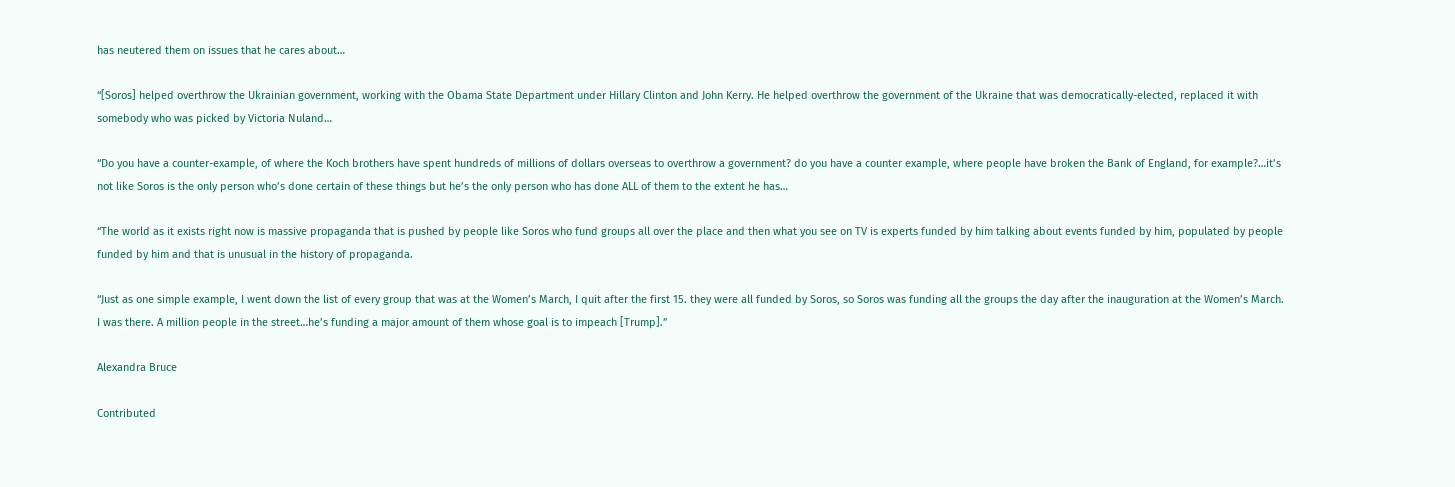has neutered them on issues that he cares about…

“[Soros] helped overthrow the Ukrainian government, working with the Obama State Department under Hillary Clinton and John Kerry. He helped overthrow the government of the Ukraine that was democratically-elected, replaced it with somebody who was picked by Victoria Nuland…

“Do you have a counter-example, of where the Koch brothers have spent hundreds of millions of dollars overseas to overthrow a government? do you have a counter example, where people have broken the Bank of England, for example?…it’s not like Soros is the only person who’s done certain of these things but he’s the only person who has done ALL of them to the extent he has…

“The world as it exists right now is massive propaganda that is pushed by people like Soros who fund groups all over the place and then what you see on TV is experts funded by him talking about events funded by him, populated by people funded by him and that is unusual in the history of propaganda.

“Just as one simple example, I went down the list of every group that was at the Women’s March, I quit after the first 15. they were all funded by Soros, so Soros was funding all the groups the day after the inauguration at the Women’s March. I was there. A million people in the street…he’s funding a major amount of them whose goal is to impeach [Trump].”

Alexandra Bruce

Contributed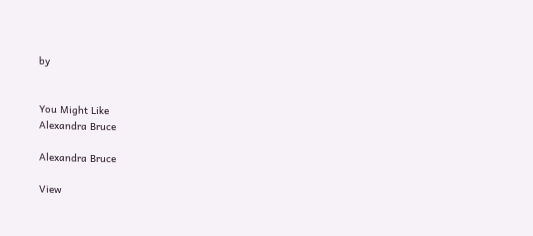by


You Might Like
Alexandra Bruce

Alexandra Bruce

View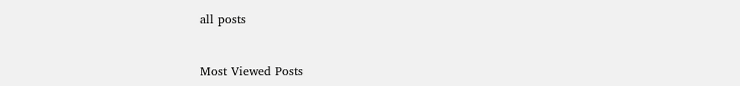all posts


Most Viewed Posts